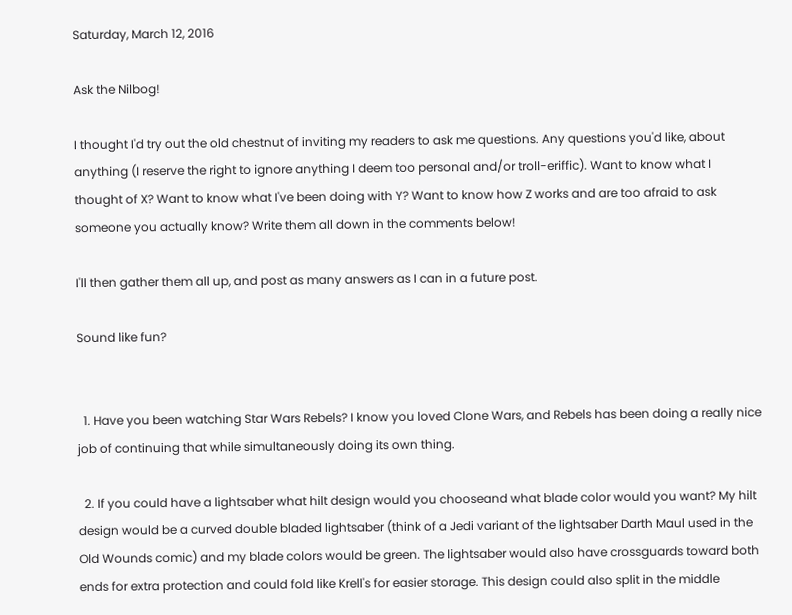Saturday, March 12, 2016

Ask the Nilbog!

I thought I'd try out the old chestnut of inviting my readers to ask me questions. Any questions you'd like, about anything (I reserve the right to ignore anything I deem too personal and/or troll-eriffic). Want to know what I thought of X? Want to know what I've been doing with Y? Want to know how Z works and are too afraid to ask someone you actually know? Write them all down in the comments below!

I'll then gather them all up, and post as many answers as I can in a future post.

Sound like fun?


  1. Have you been watching Star Wars Rebels? I know you loved Clone Wars, and Rebels has been doing a really nice job of continuing that while simultaneously doing its own thing.

  2. If you could have a lightsaber what hilt design would you chooseand what blade color would you want? My hilt design would be a curved double bladed lightsaber (think of a Jedi variant of the lightsaber Darth Maul used in the Old Wounds comic) and my blade colors would be green. The lightsaber would also have crossguards toward both ends for extra protection and could fold like Krell's for easier storage. This design could also split in the middle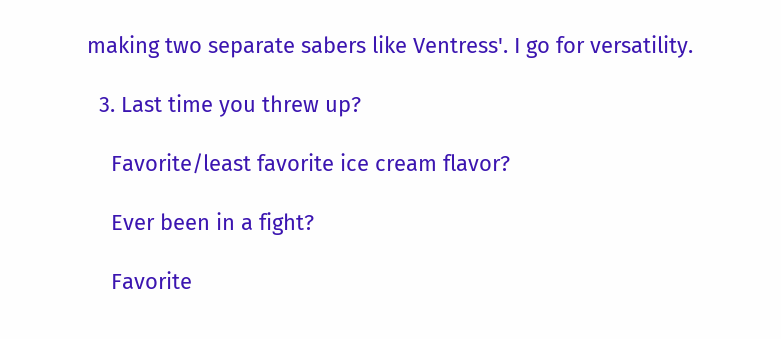making two separate sabers like Ventress'. I go for versatility.

  3. Last time you threw up?

    Favorite/least favorite ice cream flavor?

    Ever been in a fight?

    Favorite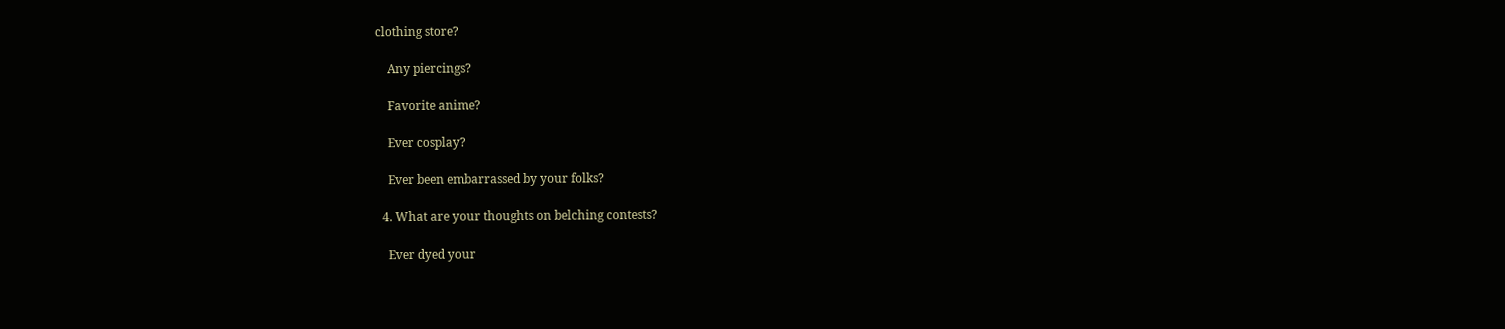clothing store?

    Any piercings?

    Favorite anime?

    Ever cosplay?

    Ever been embarrassed by your folks?

  4. What are your thoughts on belching contests?

    Ever dyed your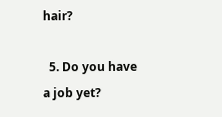hair?

  5. Do you have a job yet?